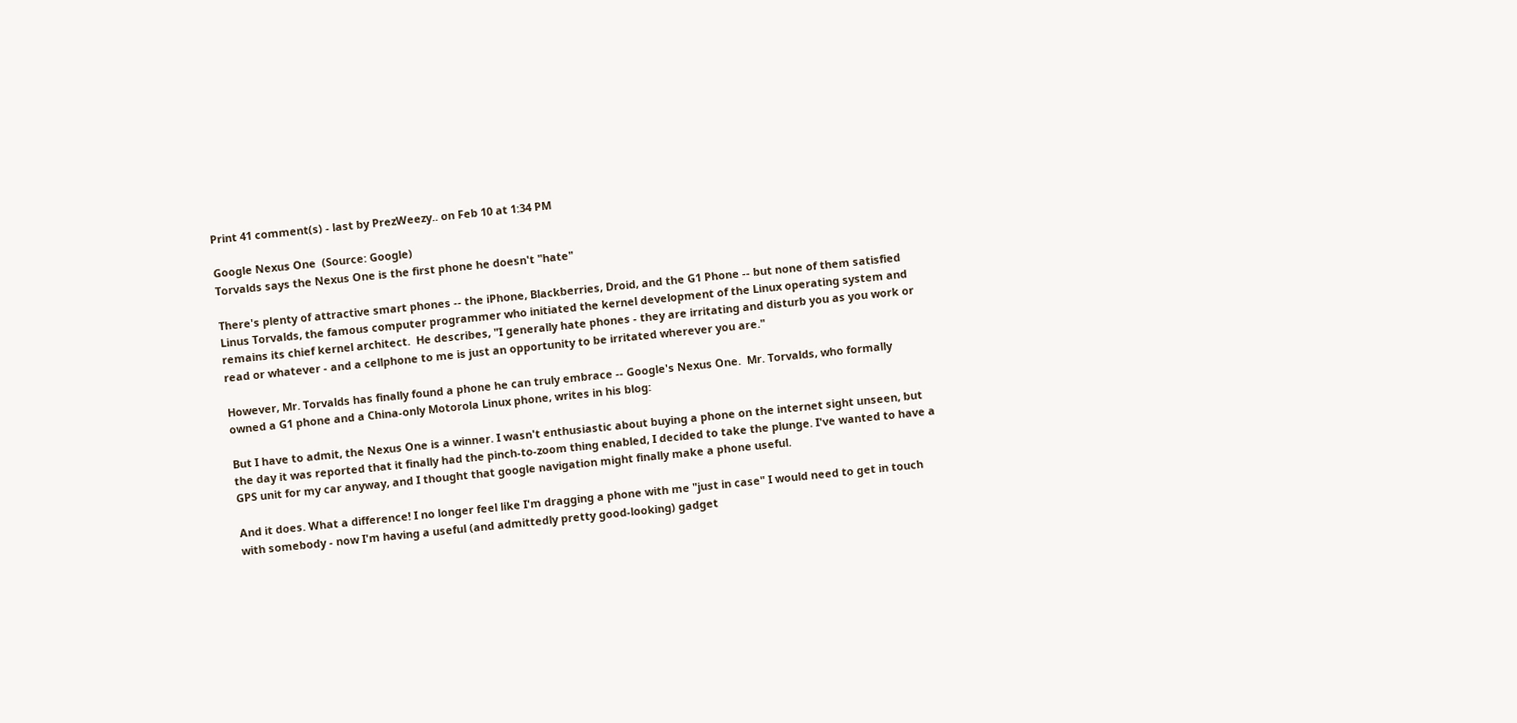Print 41 comment(s) - last by PrezWeezy.. on Feb 10 at 1:34 PM

Google Nexus One  (Source: Google)
Torvalds says the Nexus One is the first phone he doesn't "hate"

There's plenty of attractive smart phones -- the iPhone, Blackberries, Droid, and the G1 Phone -- but none of them satisfied Linus Torvalds, the famous computer programmer who initiated the kernel development of the Linux operating system and remains its chief kernel architect.  He describes, "I generally hate phones - they are irritating and disturb you as you work or read or whatever - and a cellphone to me is just an opportunity to be irritated wherever you are."

However, Mr. Torvalds has finally found a phone he can truly embrace -- Google's Nexus One.  Mr. Torvalds, who formally owned a G1 phone and a China-only Motorola Linux phone, writes in his blog:

But I have to admit, the Nexus One is a winner. I wasn't enthusiastic about buying a phone on the internet sight unseen, but the day it was reported that it finally had the pinch-to-zoom thing enabled, I decided to take the plunge. I've wanted to have a GPS unit for my car anyway, and I thought that google navigation might finally make a phone useful.

And it does. What a difference! I no longer feel like I'm dragging a phone with me "just in case" I would need to get in touch with somebody - now I'm having a useful (and admittedly pretty good-looking) gadget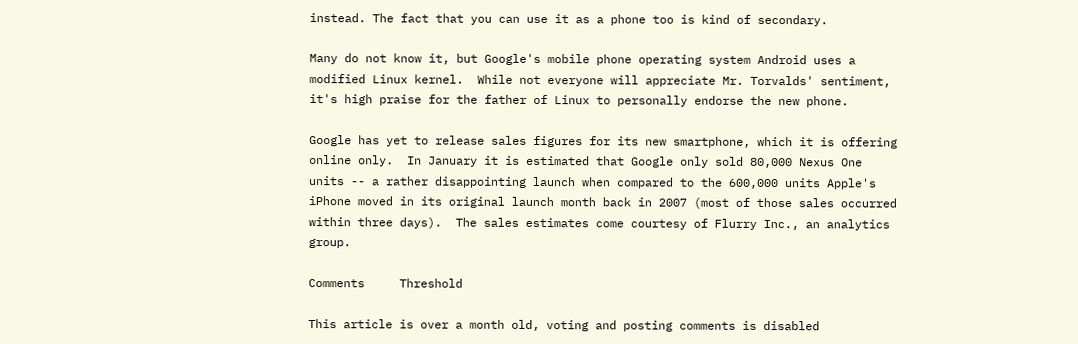instead. The fact that you can use it as a phone too is kind of secondary.

Many do not know it, but Google's mobile phone operating system Android uses a modified Linux kernel.  While not everyone will appreciate Mr. Torvalds' sentiment, it's high praise for the father of Linux to personally endorse the new phone.

Google has yet to release sales figures for its new smartphone, which it is offering online only.  In January it is estimated that Google only sold 80,000 Nexus One units -- a rather disappointing launch when compared to the 600,000 units Apple's iPhone moved in its original launch month back in 2007 (most of those sales occurred within three days).  The sales estimates come courtesy of Flurry Inc., an analytics group.

Comments     Threshold

This article is over a month old, voting and posting comments is disabled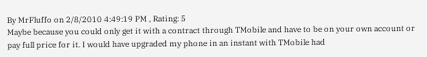By MrFluffo on 2/8/2010 4:49:19 PM , Rating: 5
Maybe because you could only get it with a contract through TMobile and have to be on your own account or pay full price for it. I would have upgraded my phone in an instant with TMobile had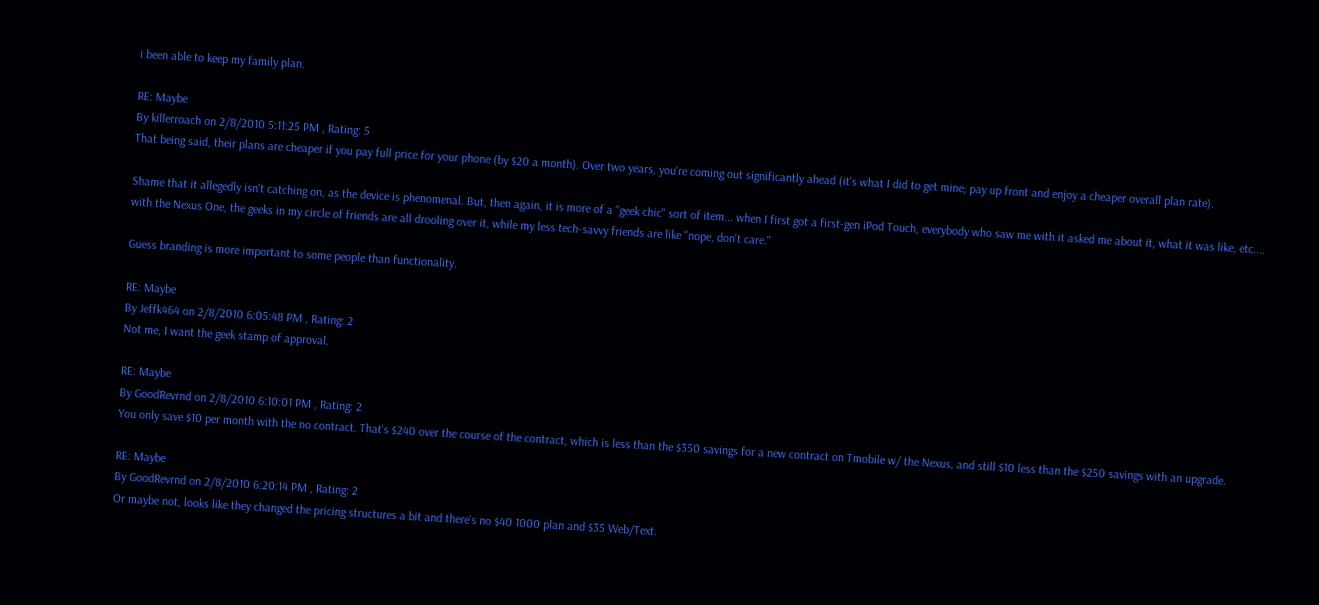i been able to keep my family plan.

RE: Maybe
By killerroach on 2/8/2010 5:11:25 PM , Rating: 5
That being said, their plans are cheaper if you pay full price for your phone (by $20 a month). Over two years, you're coming out significantly ahead (it's what I did to get mine; pay up front and enjoy a cheaper overall plan rate).

Shame that it allegedly isn't catching on, as the device is phenomenal. But, then again, it is more of a "geek chic" sort of item... when I first got a first-gen iPod Touch, everybody who saw me with it asked me about it, what it was like, etc.... with the Nexus One, the geeks in my circle of friends are all drooling over it, while my less tech-savvy friends are like "nope, don't care."

Guess branding is more important to some people than functionality.

RE: Maybe
By Jeffk464 on 2/8/2010 6:05:48 PM , Rating: 2
Not me, I want the geek stamp of approval.

RE: Maybe
By GoodRevrnd on 2/8/2010 6:10:01 PM , Rating: 2
You only save $10 per month with the no contract. That's $240 over the course of the contract, which is less than the $350 savings for a new contract on Tmobile w/ the Nexus, and still $10 less than the $250 savings with an upgrade.

RE: Maybe
By GoodRevrnd on 2/8/2010 6:20:14 PM , Rating: 2
Or maybe not, looks like they changed the pricing structures a bit and there's no $40 1000 plan and $35 Web/Text.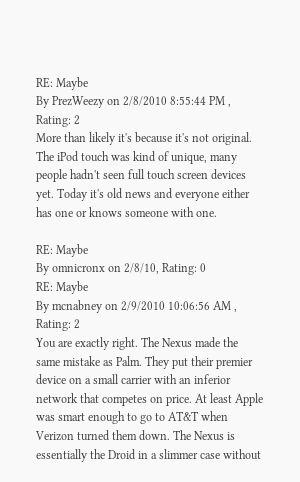RE: Maybe
By PrezWeezy on 2/8/2010 8:55:44 PM , Rating: 2
More than likely it's because it's not original. The iPod touch was kind of unique, many people hadn't seen full touch screen devices yet. Today it's old news and everyone either has one or knows someone with one.

RE: Maybe
By omnicronx on 2/8/10, Rating: 0
RE: Maybe
By mcnabney on 2/9/2010 10:06:56 AM , Rating: 2
You are exactly right. The Nexus made the same mistake as Palm. They put their premier device on a small carrier with an inferior network that competes on price. At least Apple was smart enough to go to AT&T when Verizon turned them down. The Nexus is essentially the Droid in a slimmer case without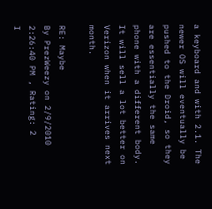a keyboard and with 2.1. The newer OS will eventually be pushed to the Droid, so they are essentially the same phone with a different body. It will sell a lot better on Verizon when it arrives next month.

RE: Maybe
By PrezWeezy on 2/9/2010 2:26:40 PM , Rating: 2
I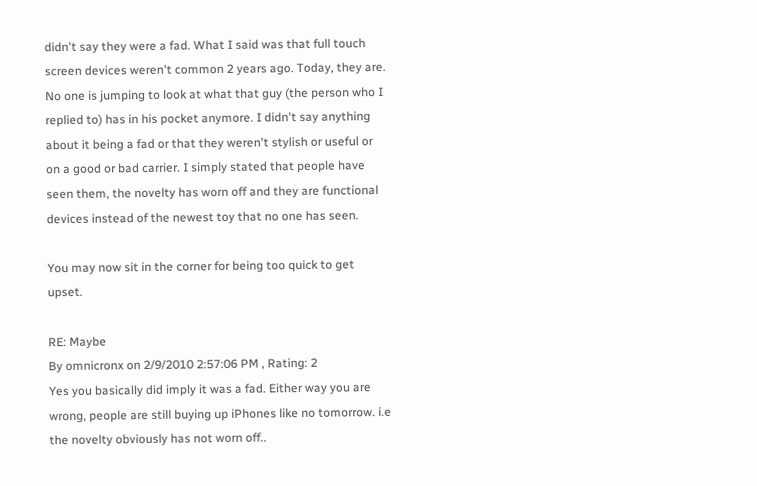didn't say they were a fad. What I said was that full touch screen devices weren't common 2 years ago. Today, they are. No one is jumping to look at what that guy (the person who I replied to) has in his pocket anymore. I didn't say anything about it being a fad or that they weren't stylish or useful or on a good or bad carrier. I simply stated that people have seen them, the novelty has worn off and they are functional devices instead of the newest toy that no one has seen.

You may now sit in the corner for being too quick to get upset.

RE: Maybe
By omnicronx on 2/9/2010 2:57:06 PM , Rating: 2
Yes you basically did imply it was a fad. Either way you are wrong, people are still buying up iPhones like no tomorrow. i.e the novelty obviously has not worn off..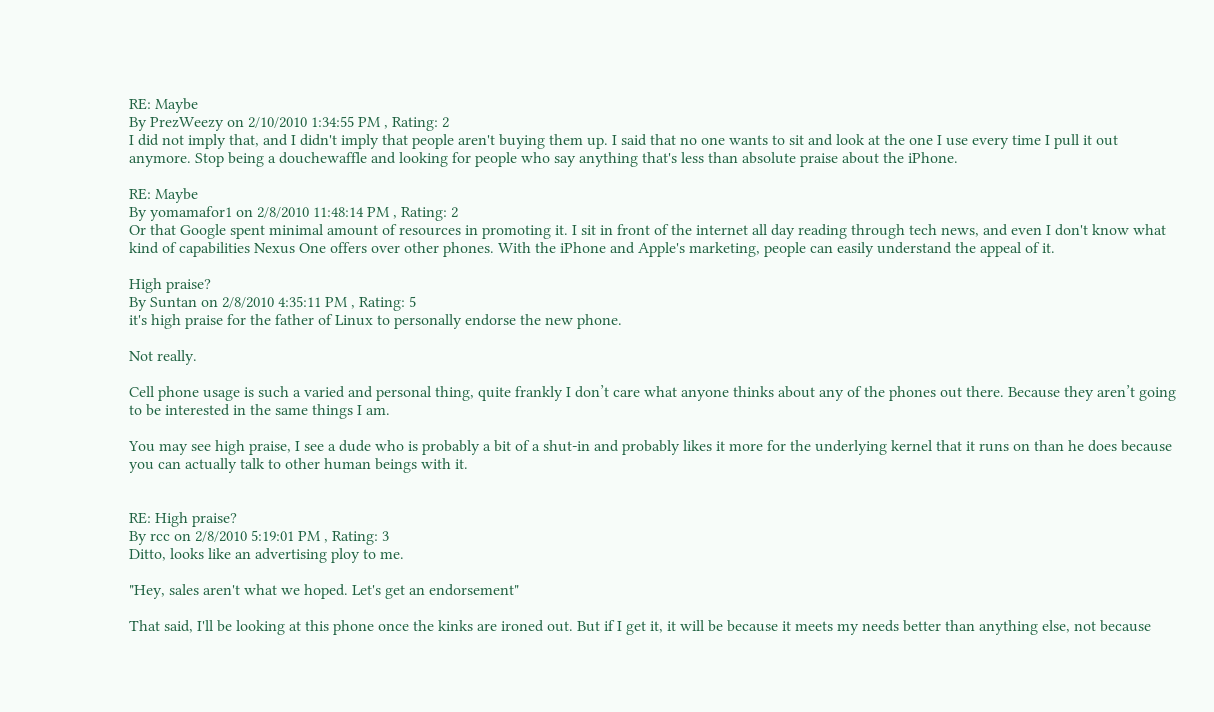RE: Maybe
By PrezWeezy on 2/10/2010 1:34:55 PM , Rating: 2
I did not imply that, and I didn't imply that people aren't buying them up. I said that no one wants to sit and look at the one I use every time I pull it out anymore. Stop being a douchewaffle and looking for people who say anything that's less than absolute praise about the iPhone.

RE: Maybe
By yomamafor1 on 2/8/2010 11:48:14 PM , Rating: 2
Or that Google spent minimal amount of resources in promoting it. I sit in front of the internet all day reading through tech news, and even I don't know what kind of capabilities Nexus One offers over other phones. With the iPhone and Apple's marketing, people can easily understand the appeal of it.

High praise?
By Suntan on 2/8/2010 4:35:11 PM , Rating: 5
it's high praise for the father of Linux to personally endorse the new phone.

Not really.

Cell phone usage is such a varied and personal thing, quite frankly I don’t care what anyone thinks about any of the phones out there. Because they aren’t going to be interested in the same things I am.

You may see high praise, I see a dude who is probably a bit of a shut-in and probably likes it more for the underlying kernel that it runs on than he does because you can actually talk to other human beings with it.


RE: High praise?
By rcc on 2/8/2010 5:19:01 PM , Rating: 3
Ditto, looks like an advertising ploy to me.

"Hey, sales aren't what we hoped. Let's get an endorsement"

That said, I'll be looking at this phone once the kinks are ironed out. But if I get it, it will be because it meets my needs better than anything else, not because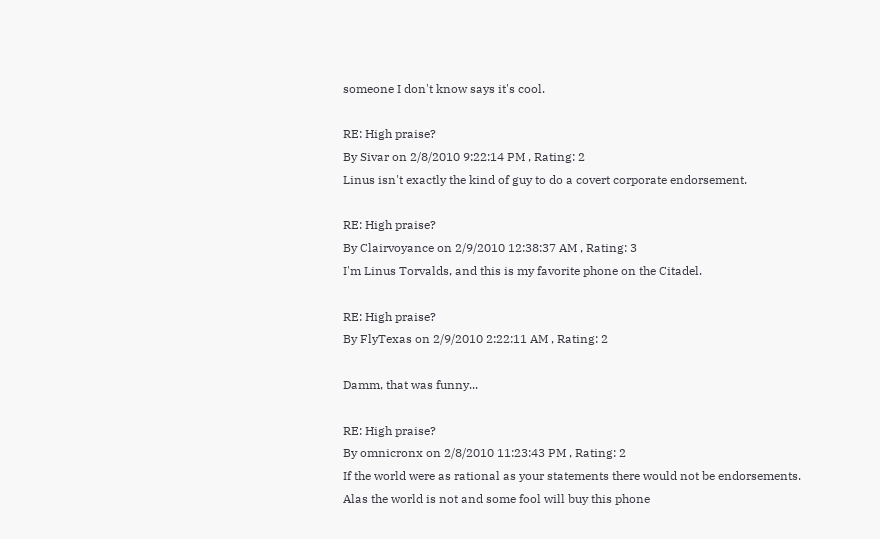someone I don't know says it's cool.

RE: High praise?
By Sivar on 2/8/2010 9:22:14 PM , Rating: 2
Linus isn't exactly the kind of guy to do a covert corporate endorsement.

RE: High praise?
By Clairvoyance on 2/9/2010 12:38:37 AM , Rating: 3
I'm Linus Torvalds, and this is my favorite phone on the Citadel.

RE: High praise?
By FlyTexas on 2/9/2010 2:22:11 AM , Rating: 2

Damm, that was funny...

RE: High praise?
By omnicronx on 2/8/2010 11:23:43 PM , Rating: 2
If the world were as rational as your statements there would not be endorsements. Alas the world is not and some fool will buy this phone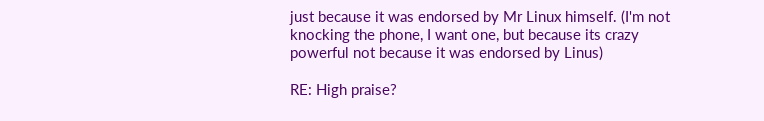just because it was endorsed by Mr Linux himself. (I'm not knocking the phone, I want one, but because its crazy powerful not because it was endorsed by Linus)

RE: High praise?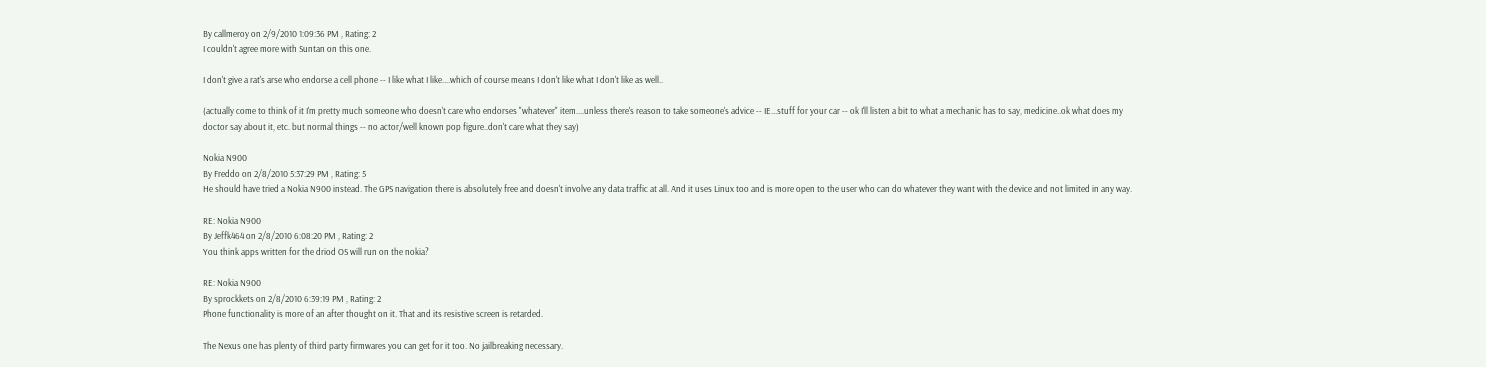By callmeroy on 2/9/2010 1:09:36 PM , Rating: 2
I couldn't agree more with Suntan on this one.

I don't give a rat's arse who endorse a cell phone -- I like what I like....which of course means I don't like what I don't like as well..

(actually come to think of it I'm pretty much someone who doesn't care who endorses "whatever" item....unless there's reason to take someone's advice -- IE...stuff for your car -- ok I'll listen a bit to what a mechanic has to say, medicine..ok what does my doctor say about it, etc. but normal things -- no actor/well known pop figure..don't care what they say)

Nokia N900
By Freddo on 2/8/2010 5:37:29 PM , Rating: 5
He should have tried a Nokia N900 instead. The GPS navigation there is absolutely free and doesn't involve any data traffic at all. And it uses Linux too and is more open to the user who can do whatever they want with the device and not limited in any way.

RE: Nokia N900
By Jeffk464 on 2/8/2010 6:08:20 PM , Rating: 2
You think apps written for the driod OS will run on the nokia?

RE: Nokia N900
By sprockkets on 2/8/2010 6:39:19 PM , Rating: 2
Phone functionality is more of an after thought on it. That and its resistive screen is retarded.

The Nexus one has plenty of third party firmwares you can get for it too. No jailbreaking necessary.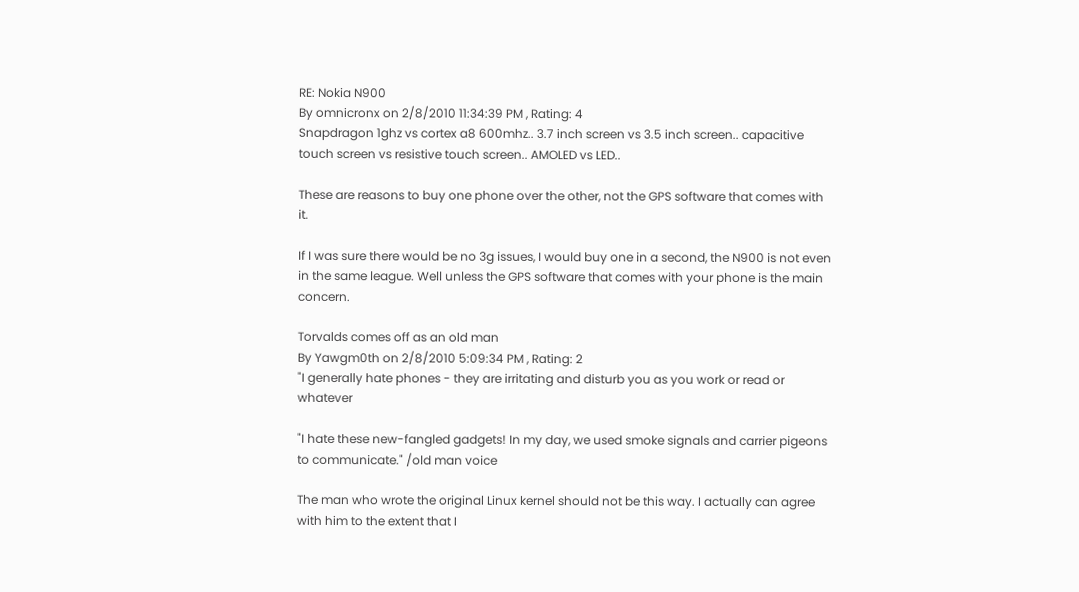RE: Nokia N900
By omnicronx on 2/8/2010 11:34:39 PM , Rating: 4
Snapdragon 1ghz vs cortex a8 600mhz.. 3.7 inch screen vs 3.5 inch screen.. capacitive touch screen vs resistive touch screen.. AMOLED vs LED..

These are reasons to buy one phone over the other, not the GPS software that comes with it.

If I was sure there would be no 3g issues, I would buy one in a second, the N900 is not even in the same league. Well unless the GPS software that comes with your phone is the main concern.

Torvalds comes off as an old man
By Yawgm0th on 2/8/2010 5:09:34 PM , Rating: 2
"I generally hate phones - they are irritating and disturb you as you work or read or whatever

"I hate these new-fangled gadgets! In my day, we used smoke signals and carrier pigeons to communicate." /old man voice

The man who wrote the original Linux kernel should not be this way. I actually can agree with him to the extent that I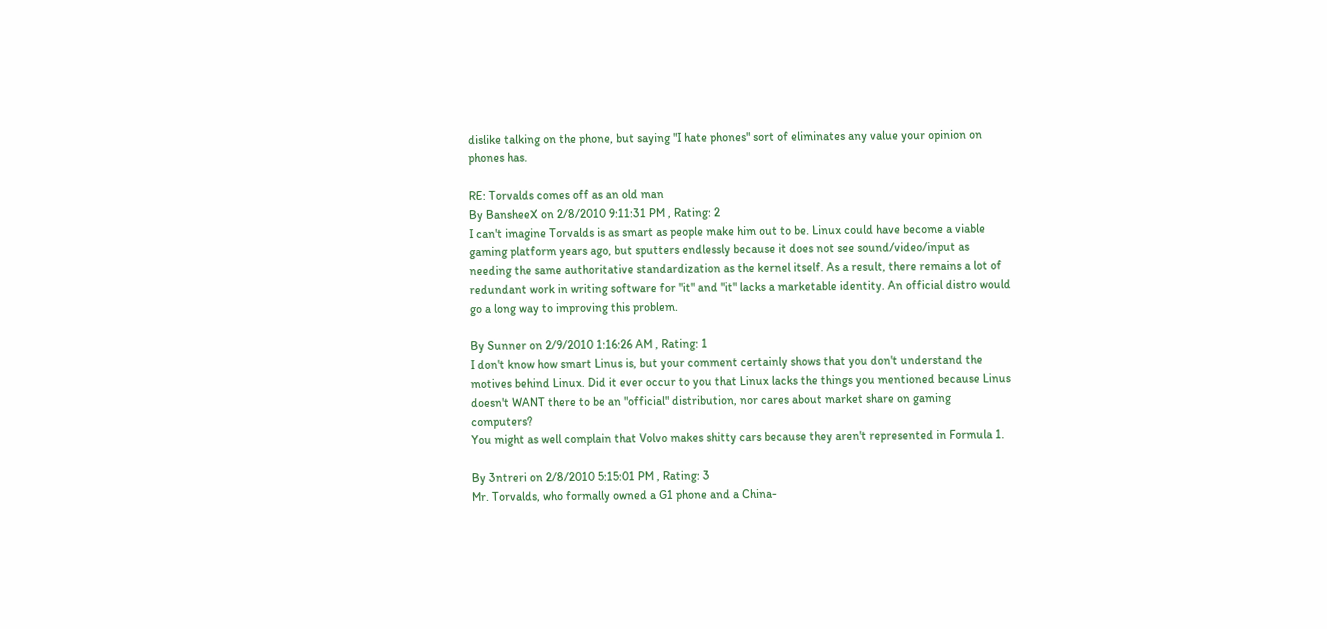dislike talking on the phone, but saying "I hate phones" sort of eliminates any value your opinion on phones has.

RE: Torvalds comes off as an old man
By BansheeX on 2/8/2010 9:11:31 PM , Rating: 2
I can't imagine Torvalds is as smart as people make him out to be. Linux could have become a viable gaming platform years ago, but sputters endlessly because it does not see sound/video/input as needing the same authoritative standardization as the kernel itself. As a result, there remains a lot of redundant work in writing software for "it" and "it" lacks a marketable identity. An official distro would go a long way to improving this problem.

By Sunner on 2/9/2010 1:16:26 AM , Rating: 1
I don't know how smart Linus is, but your comment certainly shows that you don't understand the motives behind Linux. Did it ever occur to you that Linux lacks the things you mentioned because Linus doesn't WANT there to be an "official" distribution, nor cares about market share on gaming computers?
You might as well complain that Volvo makes shitty cars because they aren't represented in Formula 1.

By 3ntreri on 2/8/2010 5:15:01 PM , Rating: 3
Mr. Torvalds, who formally owned a G1 phone and a China-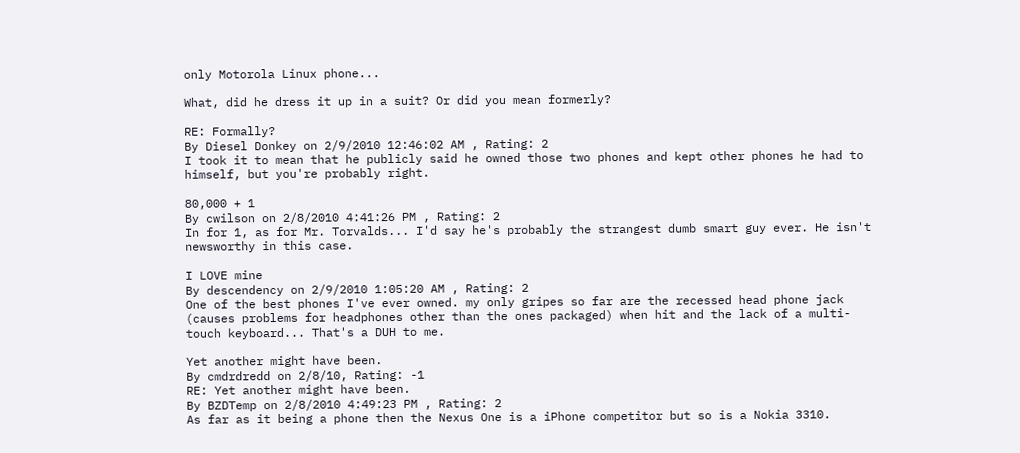only Motorola Linux phone...

What, did he dress it up in a suit? Or did you mean formerly?

RE: Formally?
By Diesel Donkey on 2/9/2010 12:46:02 AM , Rating: 2
I took it to mean that he publicly said he owned those two phones and kept other phones he had to himself, but you're probably right.

80,000 + 1
By cwilson on 2/8/2010 4:41:26 PM , Rating: 2
In for 1, as for Mr. Torvalds... I'd say he's probably the strangest dumb smart guy ever. He isn't newsworthy in this case.

I LOVE mine
By descendency on 2/9/2010 1:05:20 AM , Rating: 2
One of the best phones I've ever owned. my only gripes so far are the recessed head phone jack (causes problems for headphones other than the ones packaged) when hit and the lack of a multi-touch keyboard... That's a DUH to me.

Yet another might have been.
By cmdrdredd on 2/8/10, Rating: -1
RE: Yet another might have been.
By BZDTemp on 2/8/2010 4:49:23 PM , Rating: 2
As far as it being a phone then the Nexus One is a iPhone competitor but so is a Nokia 3310.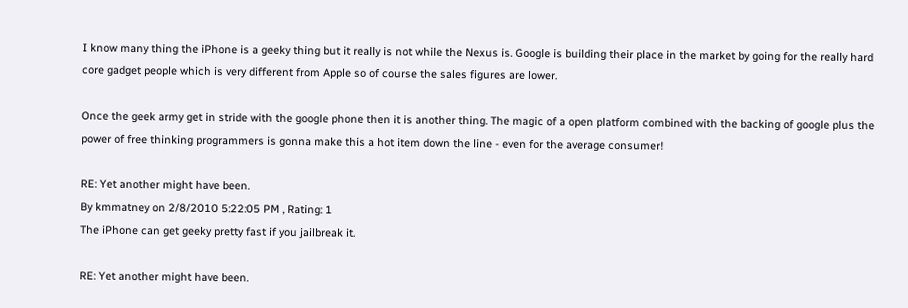I know many thing the iPhone is a geeky thing but it really is not while the Nexus is. Google is building their place in the market by going for the really hard core gadget people which is very different from Apple so of course the sales figures are lower.

Once the geek army get in stride with the google phone then it is another thing. The magic of a open platform combined with the backing of google plus the power of free thinking programmers is gonna make this a hot item down the line - even for the average consumer!

RE: Yet another might have been.
By kmmatney on 2/8/2010 5:22:05 PM , Rating: 1
The iPhone can get geeky pretty fast if you jailbreak it.

RE: Yet another might have been.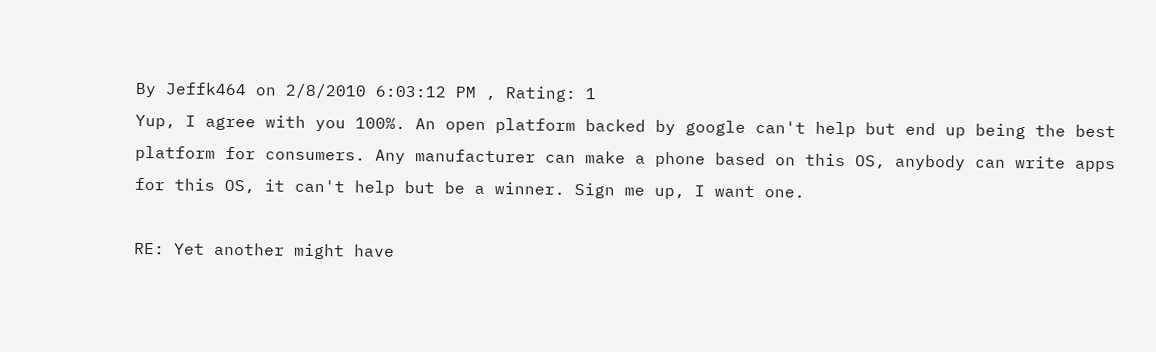By Jeffk464 on 2/8/2010 6:03:12 PM , Rating: 1
Yup, I agree with you 100%. An open platform backed by google can't help but end up being the best platform for consumers. Any manufacturer can make a phone based on this OS, anybody can write apps for this OS, it can't help but be a winner. Sign me up, I want one.

RE: Yet another might have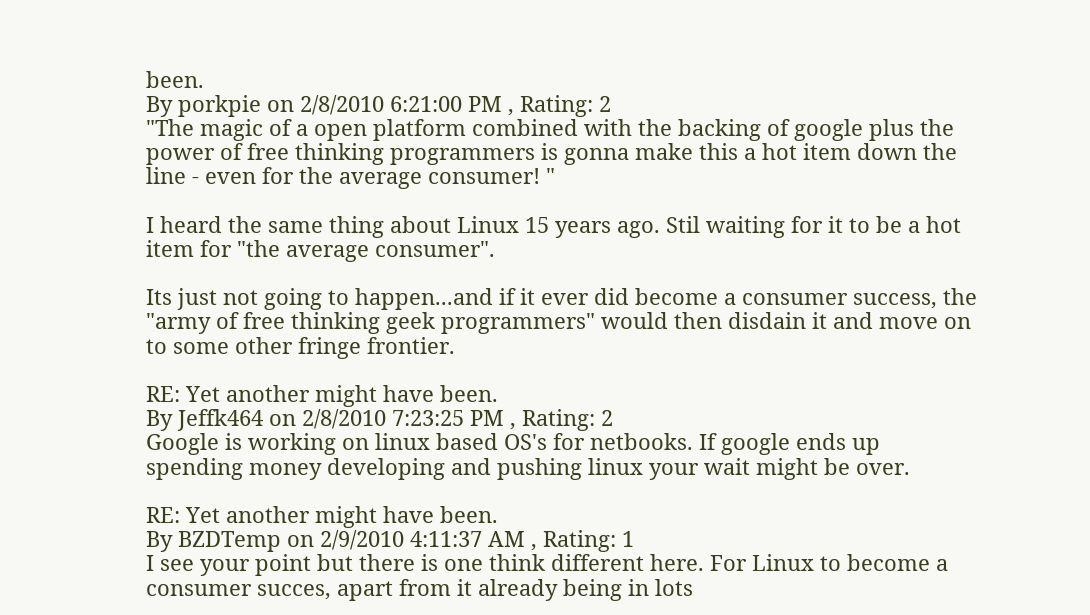been.
By porkpie on 2/8/2010 6:21:00 PM , Rating: 2
"The magic of a open platform combined with the backing of google plus the power of free thinking programmers is gonna make this a hot item down the line - even for the average consumer! "

I heard the same thing about Linux 15 years ago. Stil waiting for it to be a hot item for "the average consumer".

Its just not going to happen...and if it ever did become a consumer success, the "army of free thinking geek programmers" would then disdain it and move on to some other fringe frontier.

RE: Yet another might have been.
By Jeffk464 on 2/8/2010 7:23:25 PM , Rating: 2
Google is working on linux based OS's for netbooks. If google ends up spending money developing and pushing linux your wait might be over.

RE: Yet another might have been.
By BZDTemp on 2/9/2010 4:11:37 AM , Rating: 1
I see your point but there is one think different here. For Linux to become a consumer succes, apart from it already being in lots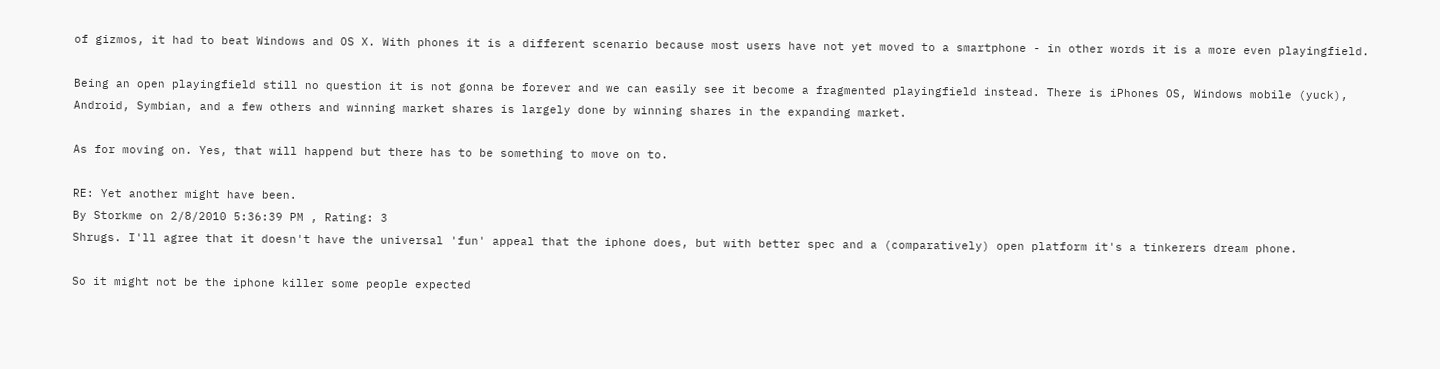of gizmos, it had to beat Windows and OS X. With phones it is a different scenario because most users have not yet moved to a smartphone - in other words it is a more even playingfield.

Being an open playingfield still no question it is not gonna be forever and we can easily see it become a fragmented playingfield instead. There is iPhones OS, Windows mobile (yuck), Android, Symbian, and a few others and winning market shares is largely done by winning shares in the expanding market.

As for moving on. Yes, that will happend but there has to be something to move on to.

RE: Yet another might have been.
By Storkme on 2/8/2010 5:36:39 PM , Rating: 3
Shrugs. I'll agree that it doesn't have the universal 'fun' appeal that the iphone does, but with better spec and a (comparatively) open platform it's a tinkerers dream phone.

So it might not be the iphone killer some people expected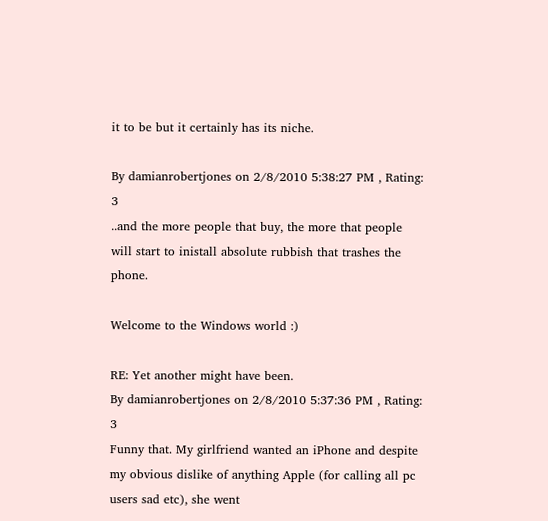it to be but it certainly has its niche.

By damianrobertjones on 2/8/2010 5:38:27 PM , Rating: 3
..and the more people that buy, the more that people will start to inistall absolute rubbish that trashes the phone.

Welcome to the Windows world :)

RE: Yet another might have been.
By damianrobertjones on 2/8/2010 5:37:36 PM , Rating: 3
Funny that. My girlfriend wanted an iPhone and despite my obvious dislike of anything Apple (for calling all pc users sad etc), she went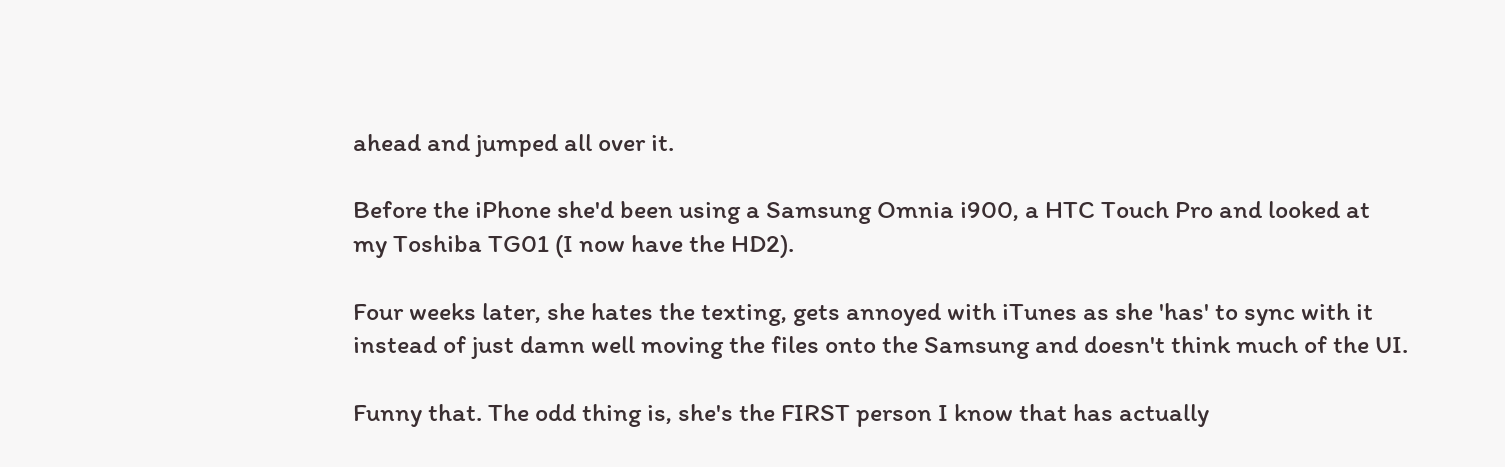ahead and jumped all over it.

Before the iPhone she'd been using a Samsung Omnia i900, a HTC Touch Pro and looked at my Toshiba TG01 (I now have the HD2).

Four weeks later, she hates the texting, gets annoyed with iTunes as she 'has' to sync with it instead of just damn well moving the files onto the Samsung and doesn't think much of the UI.

Funny that. The odd thing is, she's the FIRST person I know that has actually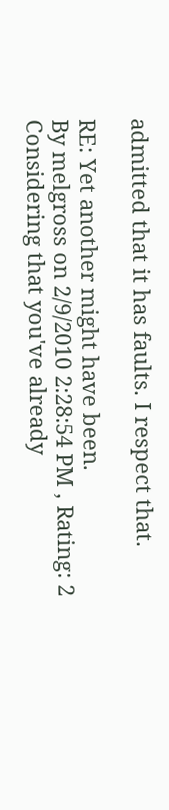admitted that it has faults. I respect that.

RE: Yet another might have been.
By melgross on 2/9/2010 2:28:54 PM , Rating: 2
Considering that you've already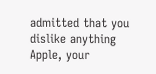admitted that you dislike anything Apple, your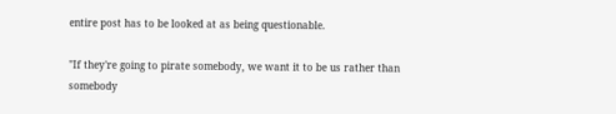entire post has to be looked at as being questionable.

"If they're going to pirate somebody, we want it to be us rather than somebody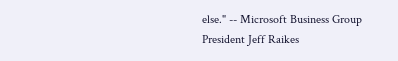else." -- Microsoft Business Group President Jeff Raikes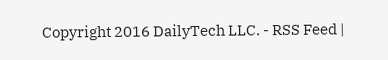Copyright 2016 DailyTech LLC. - RSS Feed |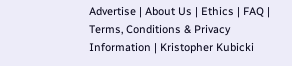Advertise | About Us | Ethics | FAQ | Terms, Conditions & Privacy Information | Kristopher Kubicki